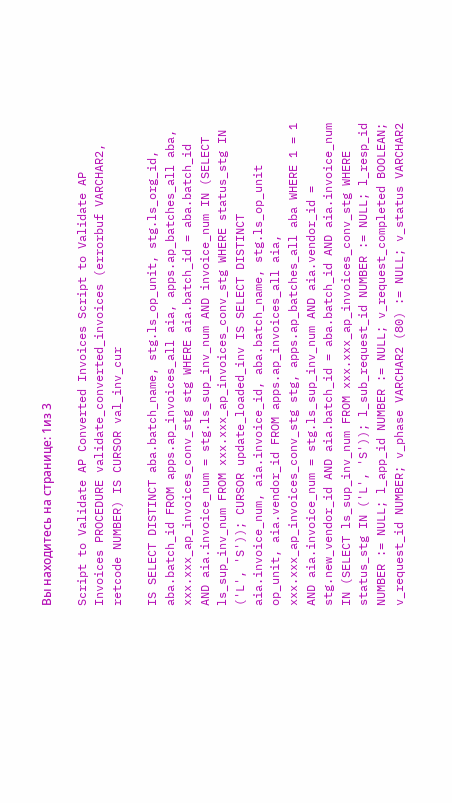Вы находитесь на странице: 1из 3

Script to Validate AP Converted Invoices Script to Validate AP Invoices PROCEDURE validate_converted_invoices (errorbuf VARCHAR2, retcode NUMBER) IS CURSOR val_inv_cur

IS SELECT DISTINCT aba.batch_name, stg.ls_op_unit, stg.ls_org_id, aba.batch_id FROM apps.ap_invoices_all aia, apps.ap_batches_all aba, xxx.xxx_ap_invoices_conv_stg stg WHERE aia.batch_id = aba.batch_id AND aia.invoice_num = stg.ls_sup_inv_num AND invoice_num IN (SELECT ls_sup_inv_num FROM xxx.xxx_ap_invoices_conv_stg WHERE status_stg IN ('L', 'S')); CURSOR update_loaded_inv IS SELECT DISTINCT aia.invoice_num, aia.invoice_id, aba.batch_name, stg.ls_op_unit op_unit, aia.vendor_id FROM apps.ap_invoices_all aia, xxx.xxx_ap_invoices_conv_stg stg, apps.ap_batches_all aba WHERE 1 = 1 AND aia.invoice_num = stg.ls_sup_inv_num AND aia.vendor_id = stg.new_vendor_id AND aia.batch_id = aba.batch_id AND aia.invoice_num IN (SELECT ls_sup_inv_num FROM xxx.xxx_ap_invoices_conv_stg WHERE status_stg IN ('L', 'S')); l_sub_request_id NUMBER := NULL; l_resp_id NUMBER := NULL; l_app_id NUMBER := NULL; v_request_completed BOOLEAN; v_request_id NUMBER; v_phase VARCHAR2 (80) := NULL; v_status VARCHAR2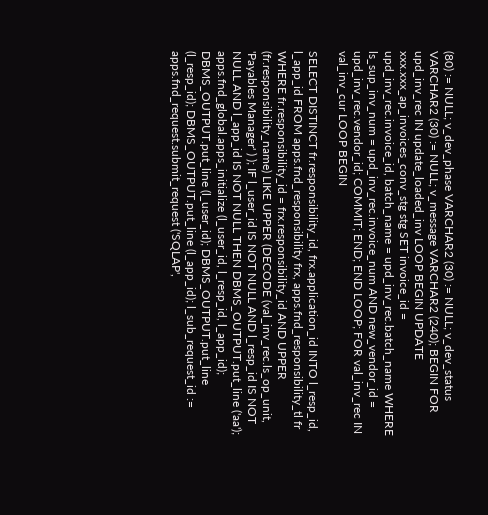(80) := NULL; v_dev_phase VARCHAR2 (30) := NULL; v_dev_status VARCHAR2 (30) := NULL; v_message VARCHAR2 (240); BEGIN FOR upd_inv_rec IN update_loaded_inv LOOP BEGIN UPDATE xxx.xxx_ap_invoices_conv_stg stg SET invoice_id = upd_inv_rec.invoice_id, batch_name = upd_inv_rec.batch_name WHERE ls_sup_inv_num = upd_inv_rec.invoice_num AND new_vendor_id = upd_inv_rec.vendor_id; COMMIT; END; END LOOP; FOR val_inv_rec IN val_inv_cur LOOP BEGIN

SELECT DISTINCT fr.responsibility_id, frx.application_id INTO l_resp_id, l_app_id FROM apps.fnd_responsibility frx, apps.fnd_responsibility_tl fr WHERE fr.responsibility_id = frx.responsibility_id AND UPPER (fr.responsibility_name) LIKE UPPER (DECODE (val_inv_rec.ls_op_unit, 'Payables Manager' ) ); IF l_user_id IS NOT NULL AND l_resp_id IS NOT NULL AND l_app_id IS NOT NULL THEN DBMS_OUTPUT.put_line ('aa'); apps.fnd_global.apps_initialize (l_user_id, l_resp_id, l_app_id); DBMS_OUTPUT.put_line (l_user_id); DBMS_OUTPUT.put_line (l_resp_id); DBMS_OUTPUT.put_line (l_app_id); l_sub_request_id := apps.fnd_request.submit_request ('SQLAP',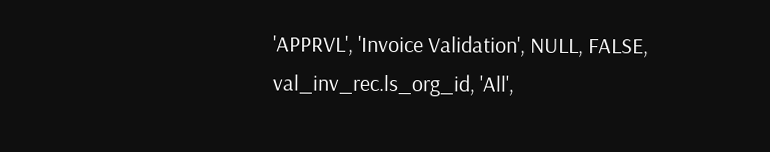'APPRVL', 'Invoice Validation', NULL, FALSE, val_inv_rec.ls_org_id, 'All',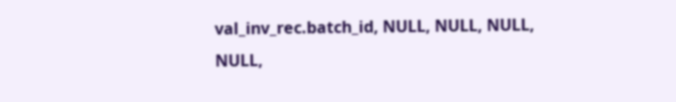val_inv_rec.batch_id, NULL, NULL, NULL, NULL,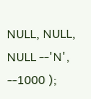NULL, NULL, NULL --'N', --1000 );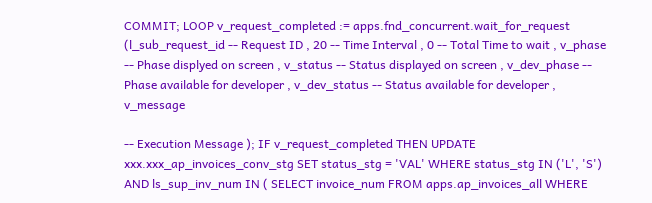COMMIT; LOOP v_request_completed := apps.fnd_concurrent.wait_for_request (l_sub_request_id -- Request ID , 20 -- Time Interval , 0 -- Total Time to wait , v_phase -- Phase displyed on screen , v_status -- Status displayed on screen , v_dev_phase -- Phase available for developer , v_dev_status -- Status available for developer , v_message

-- Execution Message ); IF v_request_completed THEN UPDATE xxx.xxx_ap_invoices_conv_stg SET status_stg = 'VAL' WHERE status_stg IN ('L', 'S') AND ls_sup_inv_num IN ( SELECT invoice_num FROM apps.ap_invoices_all WHERE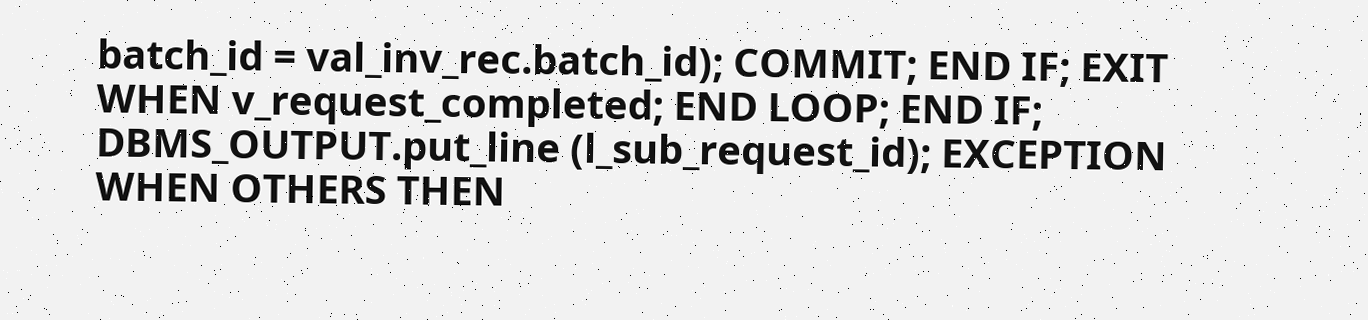batch_id = val_inv_rec.batch_id); COMMIT; END IF; EXIT WHEN v_request_completed; END LOOP; END IF; DBMS_OUTPUT.put_line (l_sub_request_id); EXCEPTION WHEN OTHERS THEN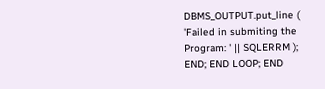DBMS_OUTPUT.put_line ( 'Failed in submiting the Program: ' || SQLERRM ); END; END LOOP; END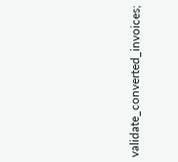validate_converted_invoices;